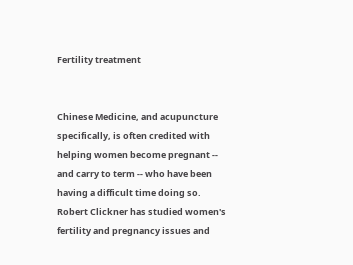Fertility treatment


Chinese Medicine, and acupuncture specifically, is often credited with helping women become pregnant -- and carry to term -- who have been having a difficult time doing so. Robert Clickner has studied women's fertility and pregnancy issues and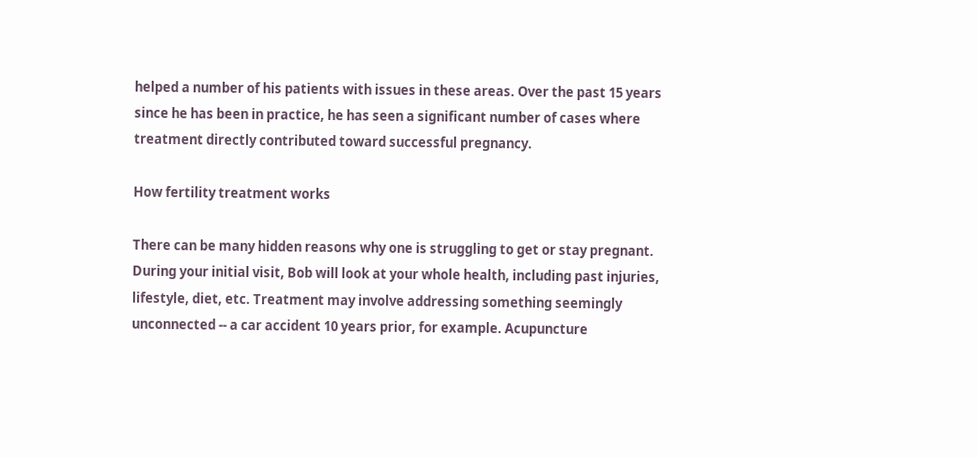helped a number of his patients with issues in these areas. Over the past 15 years since he has been in practice, he has seen a significant number of cases where treatment directly contributed toward successful pregnancy.

How fertility treatment works

There can be many hidden reasons why one is struggling to get or stay pregnant. During your initial visit, Bob will look at your whole health, including past injuries, lifestyle, diet, etc. Treatment may involve addressing something seemingly unconnected -- a car accident 10 years prior, for example. Acupuncture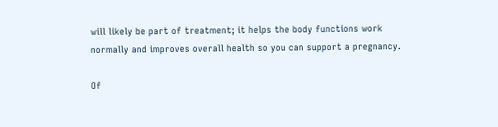will likely be part of treatment; it helps the body functions work normally and improves overall health so you can support a pregnancy.

Of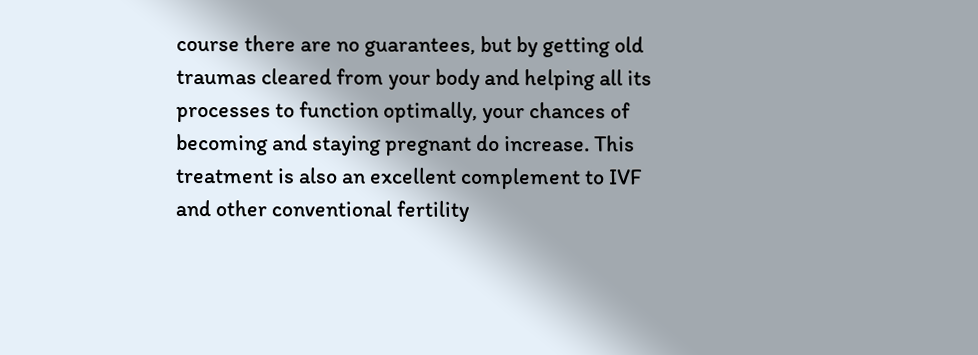course there are no guarantees, but by getting old traumas cleared from your body and helping all its processes to function optimally, your chances of becoming and staying pregnant do increase. This treatment is also an excellent complement to IVF and other conventional fertility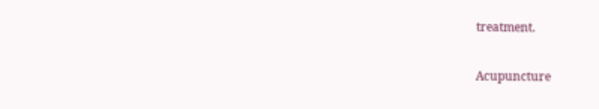treatment.

Acupuncture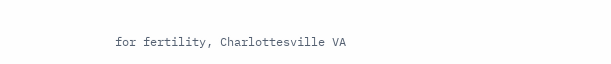for fertility, Charlottesville VA